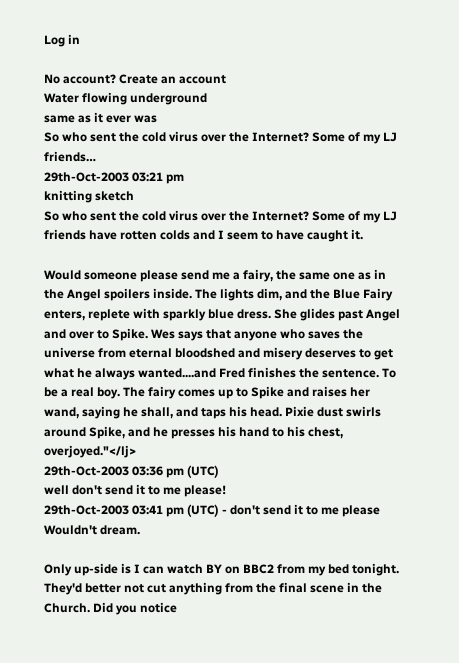Log in

No account? Create an account
Water flowing underground
same as it ever was
So who sent the cold virus over the Internet? Some of my LJ friends…
29th-Oct-2003 03:21 pm
knitting sketch
So who sent the cold virus over the Internet? Some of my LJ friends have rotten colds and I seem to have caught it.

Would someone please send me a fairy, the same one as in the Angel spoilers inside. The lights dim, and the Blue Fairy enters, replete with sparkly blue dress. She glides past Angel and over to Spike. Wes says that anyone who saves the universe from eternal bloodshed and misery deserves to get what he always wanted....and Fred finishes the sentence. To be a real boy. The fairy comes up to Spike and raises her wand, saying he shall, and taps his head. Pixie dust swirls around Spike, and he presses his hand to his chest, overjoyed."</lj>
29th-Oct-2003 03:36 pm (UTC)
well don't send it to me please!
29th-Oct-2003 03:41 pm (UTC) - don't send it to me please
Wouldn't dream.

Only up-side is I can watch BY on BBC2 from my bed tonight. They'd better not cut anything from the final scene in the Church. Did you notice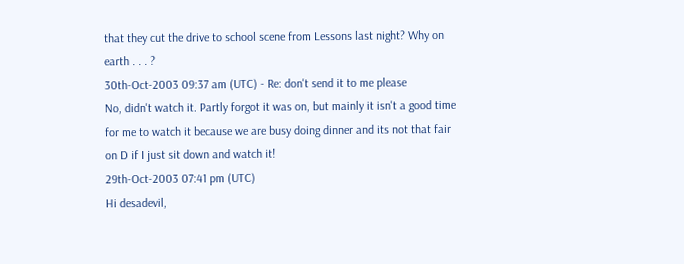that they cut the drive to school scene from Lessons last night? Why on earth . . . ?
30th-Oct-2003 09:37 am (UTC) - Re: don't send it to me please
No, didn't watch it. Partly forgot it was on, but mainly it isn't a good time for me to watch it because we are busy doing dinner and its not that fair on D if I just sit down and watch it!
29th-Oct-2003 07:41 pm (UTC)
Hi desadevil,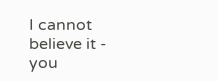I cannot believe it - you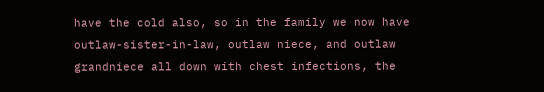have the cold also, so in the family we now have outlaw-sister-in-law, outlaw niece, and outlaw grandniece all down with chest infections, the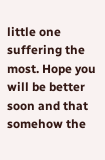little one suffering the most. Hope you will be better
soon and that somehow the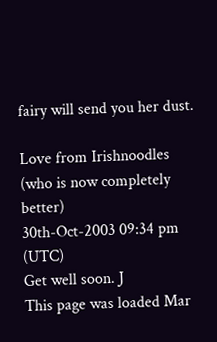fairy will send you her dust.

Love from Irishnoodles (who is now completely better)
30th-Oct-2003 09:34 pm (UTC)
Get well soon. J
This page was loaded Mar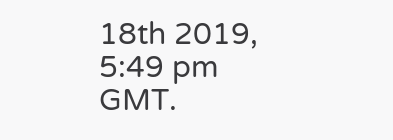18th 2019, 5:49 pm GMT.